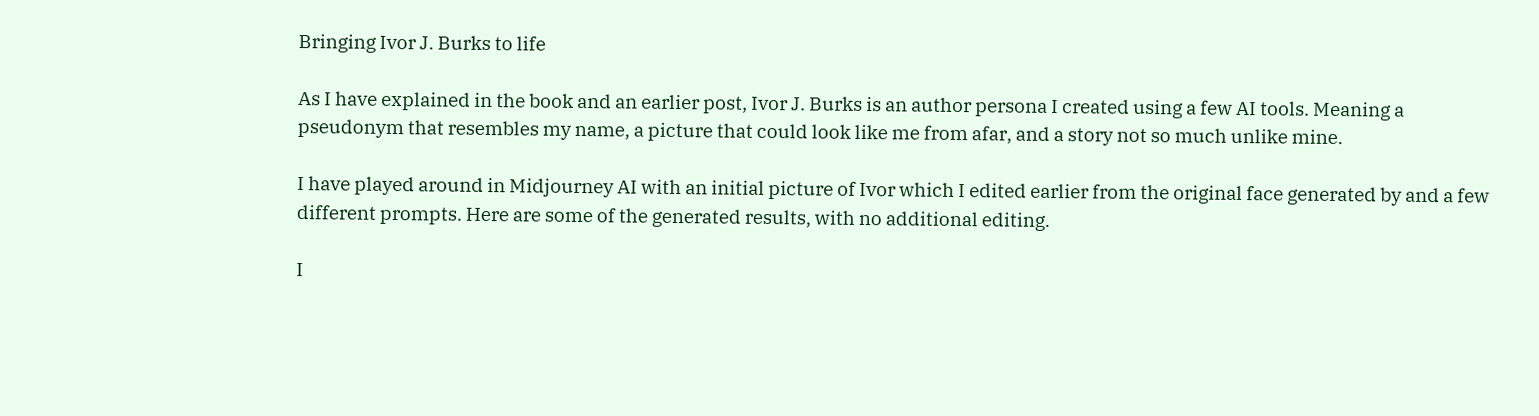Bringing Ivor J. Burks to life

As I have explained in the book and an earlier post, Ivor J. Burks is an author persona I created using a few AI tools. Meaning a pseudonym that resembles my name, a picture that could look like me from afar, and a story not so much unlike mine.

I have played around in Midjourney AI with an initial picture of Ivor which I edited earlier from the original face generated by and a few different prompts. Here are some of the generated results, with no additional editing.

I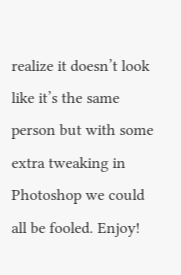realize it doesn’t look like it’s the same person but with some extra tweaking in Photoshop we could all be fooled. Enjoy!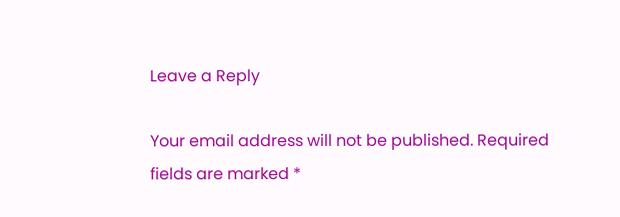Leave a Reply

Your email address will not be published. Required fields are marked *